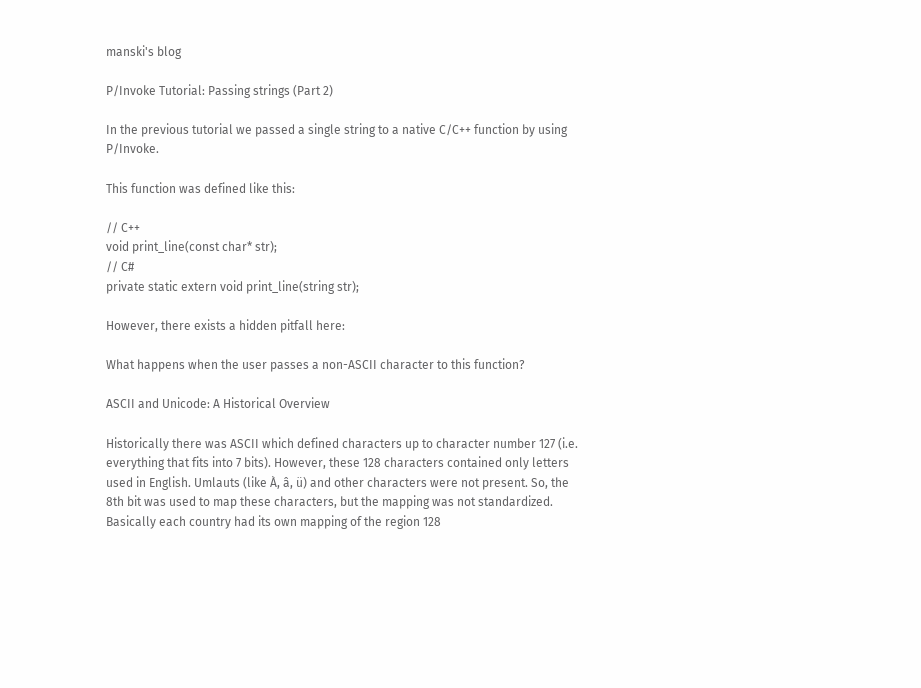manski's blog

P/Invoke Tutorial: Passing strings (Part 2)

In the previous tutorial we passed a single string to a native C/C++ function by using P/Invoke.

This function was defined like this:

// C++
void print_line(const char* str);
// C#
private static extern void print_line(string str);

However, there exists a hidden pitfall here:

What happens when the user passes a non-ASCII character to this function?

ASCII and Unicode: A Historical Overview

Historically there was ASCII which defined characters up to character number 127 (i.e. everything that fits into 7 bits). However, these 128 characters contained only letters used in English. Umlauts (like À, â, ü) and other characters were not present. So, the 8th bit was used to map these characters, but the mapping was not standardized. Basically each country had its own mapping of the region 128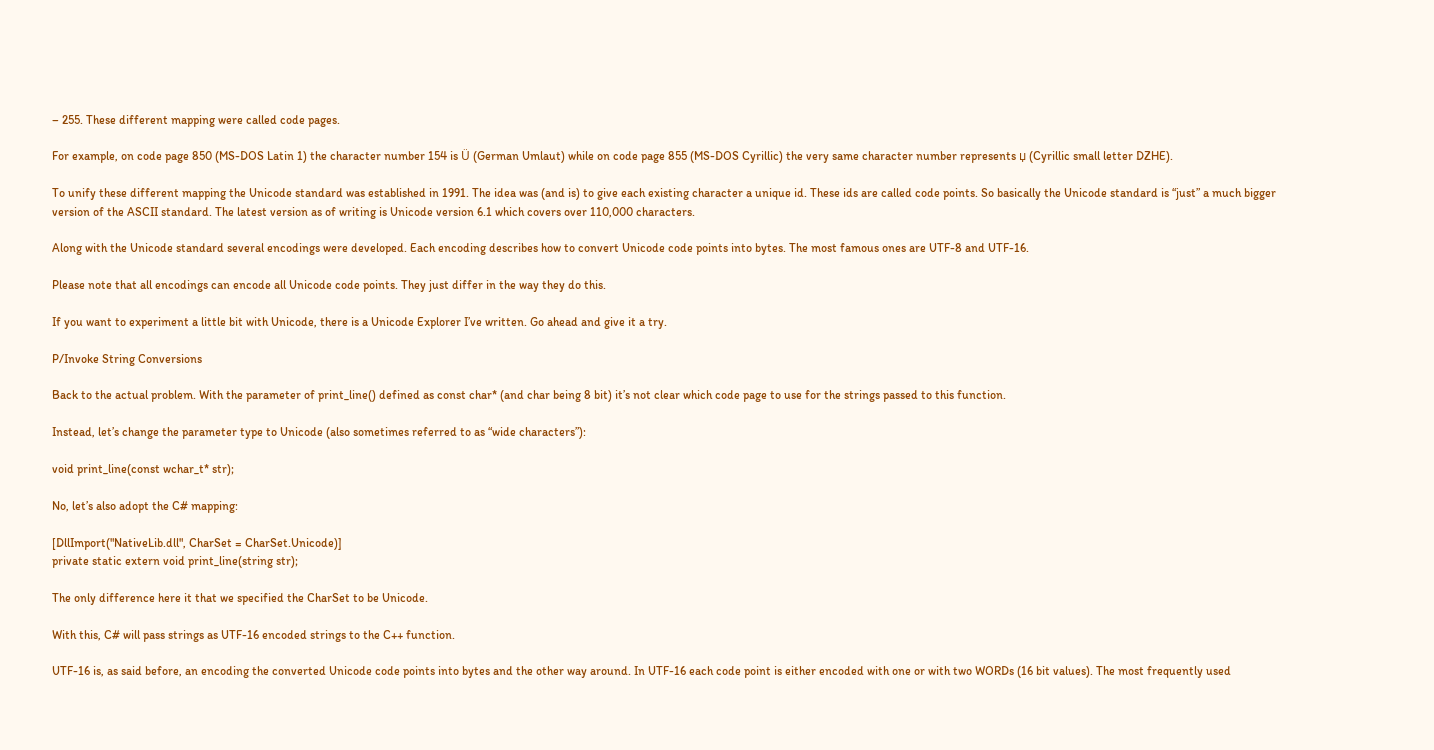– 255. These different mapping were called code pages.

For example, on code page 850 (MS-DOS Latin 1) the character number 154 is Ü (German Umlaut) while on code page 855 (MS-DOS Cyrillic) the very same character number represents џ (Cyrillic small letter DZHE).

To unify these different mapping the Unicode standard was established in 1991. The idea was (and is) to give each existing character a unique id. These ids are called code points. So basically the Unicode standard is “just” a much bigger version of the ASCII standard. The latest version as of writing is Unicode version 6.1 which covers over 110,000 characters.

Along with the Unicode standard several encodings were developed. Each encoding describes how to convert Unicode code points into bytes. The most famous ones are UTF-8 and UTF-16.

Please note that all encodings can encode all Unicode code points. They just differ in the way they do this.

If you want to experiment a little bit with Unicode, there is a Unicode Explorer I’ve written. Go ahead and give it a try.

P/Invoke String Conversions

Back to the actual problem. With the parameter of print_line() defined as const char* (and char being 8 bit) it’s not clear which code page to use for the strings passed to this function.

Instead, let’s change the parameter type to Unicode (also sometimes referred to as “wide characters”):

void print_line(const wchar_t* str);

No, let’s also adopt the C# mapping:

[DllImport("NativeLib.dll", CharSet = CharSet.Unicode)]
private static extern void print_line(string str);

The only difference here it that we specified the CharSet to be Unicode.

With this, C# will pass strings as UTF-16 encoded strings to the C++ function.

UTF-16 is, as said before, an encoding the converted Unicode code points into bytes and the other way around. In UTF-16 each code point is either encoded with one or with two WORDs (16 bit values). The most frequently used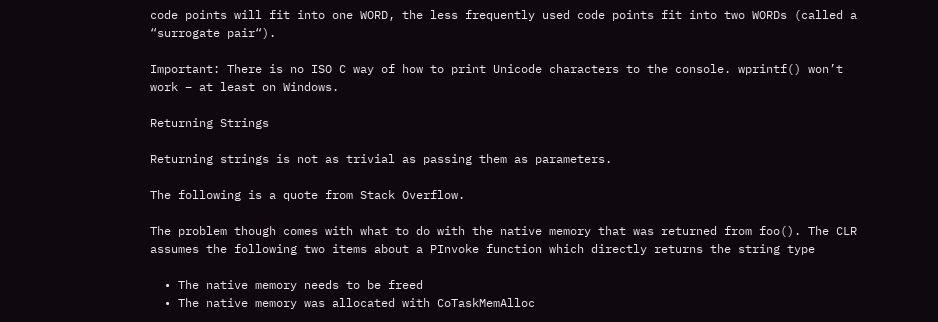code points will fit into one WORD, the less frequently used code points fit into two WORDs (called a “surrogate pair“).

Important: There is no ISO C way of how to print Unicode characters to the console. wprintf() won’t work – at least on Windows.

Returning Strings

Returning strings is not as trivial as passing them as parameters.

The following is a quote from Stack Overflow.

The problem though comes with what to do with the native memory that was returned from foo(). The CLR assumes the following two items about a PInvoke function which directly returns the string type

  • The native memory needs to be freed
  • The native memory was allocated with CoTaskMemAlloc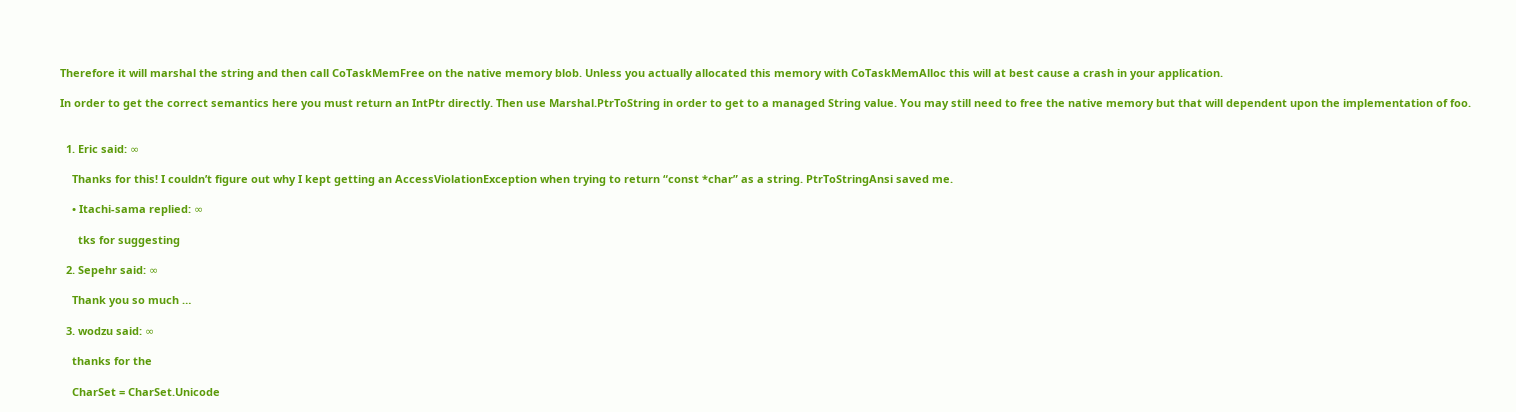Therefore it will marshal the string and then call CoTaskMemFree on the native memory blob. Unless you actually allocated this memory with CoTaskMemAlloc this will at best cause a crash in your application.

In order to get the correct semantics here you must return an IntPtr directly. Then use Marshal.PtrToString in order to get to a managed String value. You may still need to free the native memory but that will dependent upon the implementation of foo.


  1. Eric said: ∞

    Thanks for this! I couldn’t figure out why I kept getting an AccessViolationException when trying to return “const *char” as a string. PtrToStringAnsi saved me.

    • Itachi-sama replied: ∞

      tks for suggesting

  2. Sepehr said: ∞

    Thank you so much …

  3. wodzu said: ∞

    thanks for the

    CharSet = CharSet.Unicode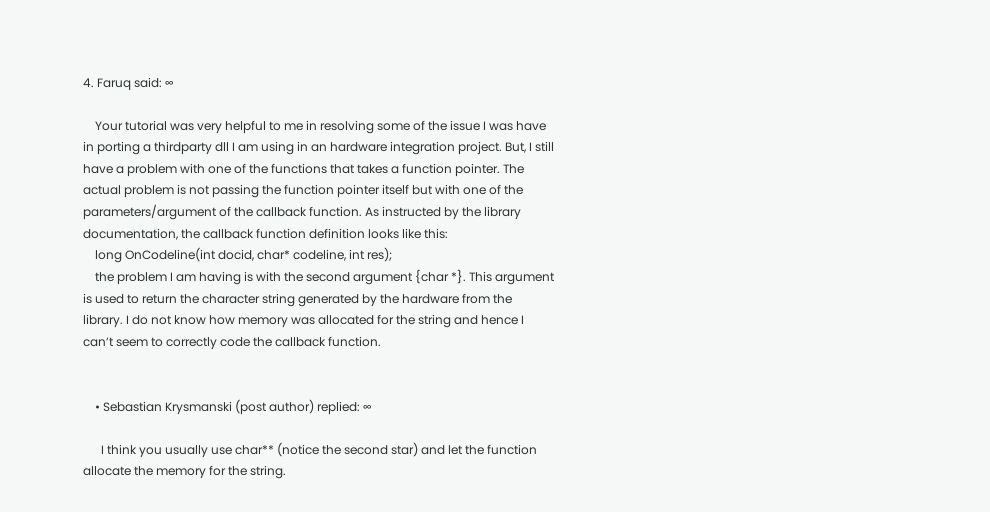4. Faruq said: ∞

    Your tutorial was very helpful to me in resolving some of the issue I was have in porting a thirdparty dll I am using in an hardware integration project. But, I still have a problem with one of the functions that takes a function pointer. The actual problem is not passing the function pointer itself but with one of the parameters/argument of the callback function. As instructed by the library documentation, the callback function definition looks like this:
    long OnCodeline(int docid, char* codeline, int res);
    the problem I am having is with the second argument {char *}. This argument is used to return the character string generated by the hardware from the library. I do not know how memory was allocated for the string and hence I can’t seem to correctly code the callback function.


    • Sebastian Krysmanski (post author) replied: ∞

      I think you usually use char** (notice the second star) and let the function allocate the memory for the string.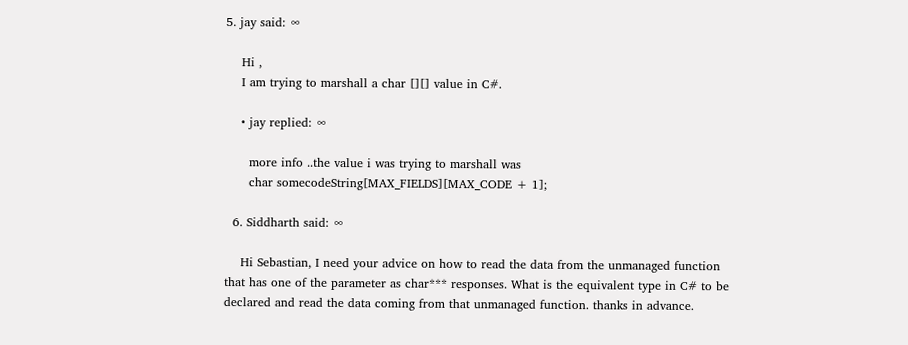5. jay said: ∞

    Hi ,
    I am trying to marshall a char [][] value in C#.

    • jay replied: ∞

      more info ..the value i was trying to marshall was
      char somecodeString[MAX_FIELDS][MAX_CODE + 1];

  6. Siddharth said: ∞

    Hi Sebastian, I need your advice on how to read the data from the unmanaged function that has one of the parameter as char*** responses. What is the equivalent type in C# to be declared and read the data coming from that unmanaged function. thanks in advance.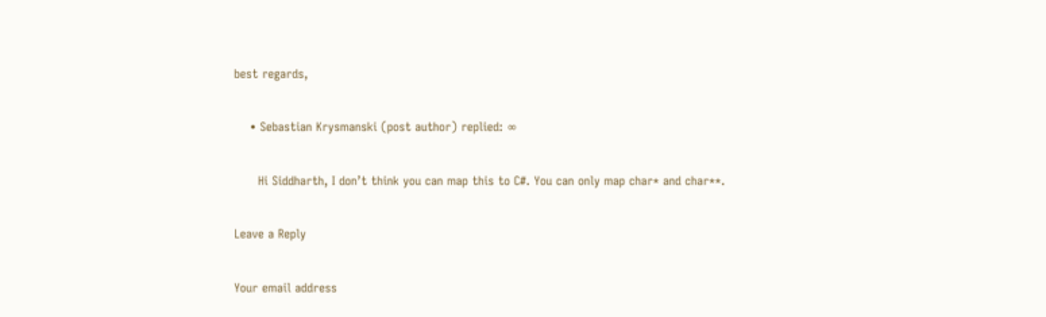best regards,

    • Sebastian Krysmanski (post author) replied: ∞

      Hi Siddharth, I don’t think you can map this to C#. You can only map char* and char**.

Leave a Reply

Your email address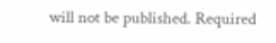will not be published. Required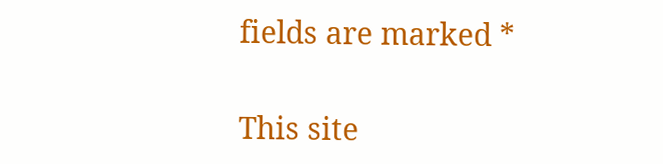fields are marked *

This site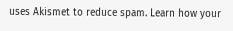uses Akismet to reduce spam. Learn how your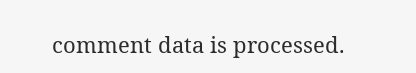comment data is processed.